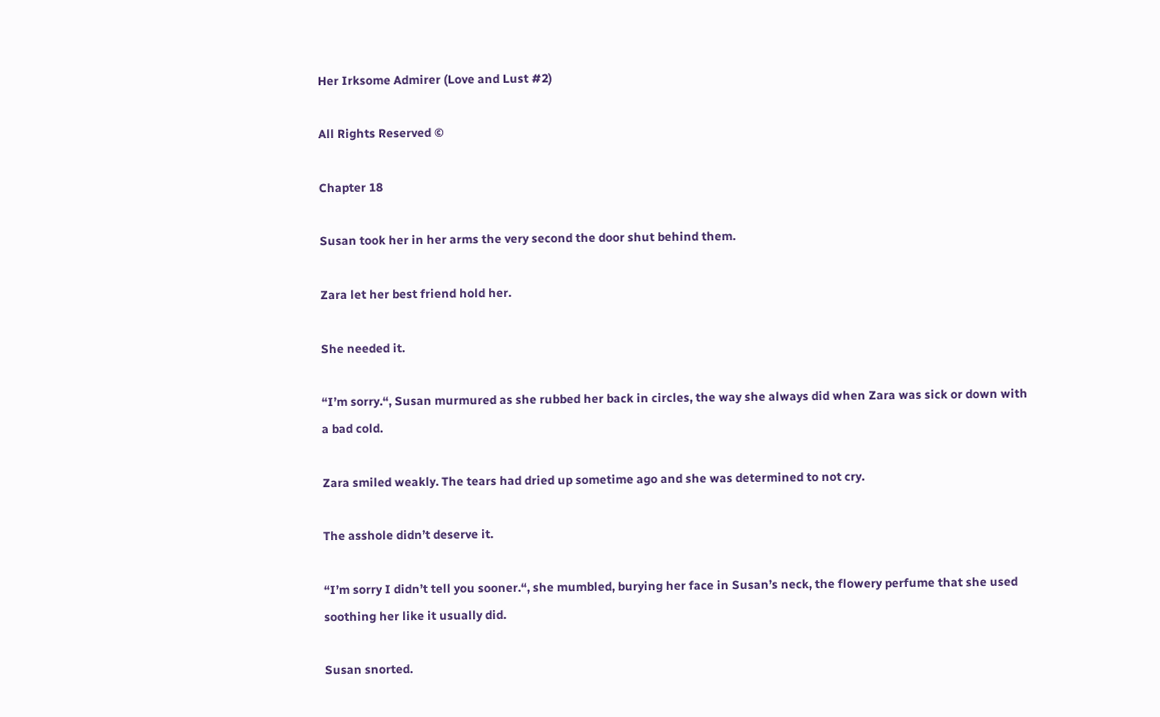Her Irksome Admirer (Love and Lust #2)

All Rights Reserved ©

Chapter 18

Susan took her in her arms the very second the door shut behind them.

Zara let her best friend hold her.

She needed it.

“I’m sorry.“, Susan murmured as she rubbed her back in circles, the way she always did when Zara was sick or down with a bad cold.

Zara smiled weakly. The tears had dried up sometime ago and she was determined to not cry.

The asshole didn’t deserve it.

“I’m sorry I didn’t tell you sooner.“, she mumbled, burying her face in Susan’s neck, the flowery perfume that she used soothing her like it usually did.

Susan snorted.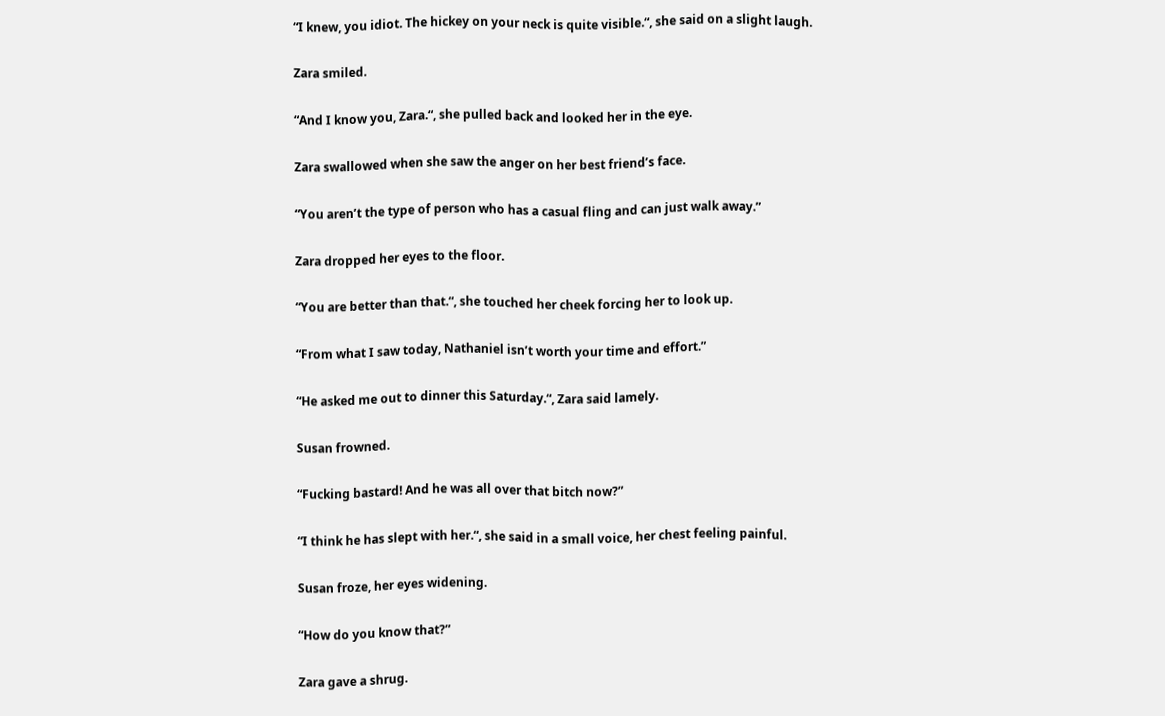“I knew, you idiot. The hickey on your neck is quite visible.“, she said on a slight laugh.

Zara smiled.

“And I know you, Zara.“, she pulled back and looked her in the eye.

Zara swallowed when she saw the anger on her best friend’s face.

“You aren’t the type of person who has a casual fling and can just walk away.”

Zara dropped her eyes to the floor.

“You are better than that.“, she touched her cheek forcing her to look up.

“From what I saw today, Nathaniel isn’t worth your time and effort.”

“He asked me out to dinner this Saturday.“, Zara said lamely.

Susan frowned.

“Fucking bastard! And he was all over that bitch now?”

“I think he has slept with her.“, she said in a small voice, her chest feeling painful.

Susan froze, her eyes widening.

“How do you know that?”

Zara gave a shrug.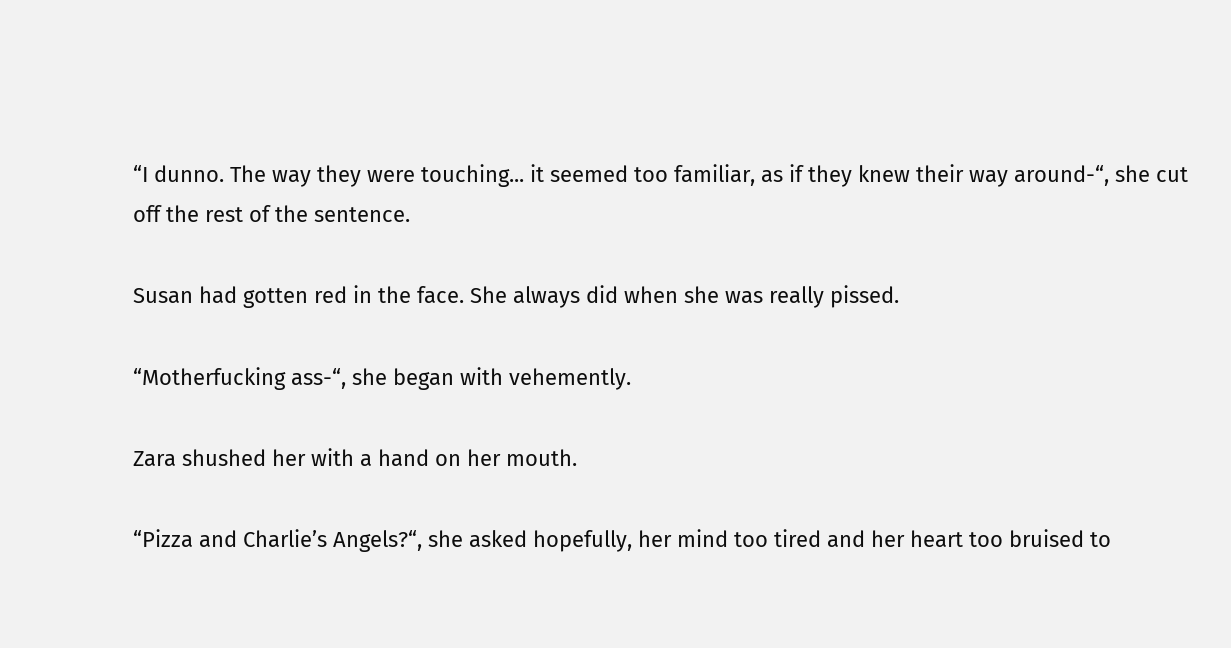“I dunno. The way they were touching... it seemed too familiar, as if they knew their way around-“, she cut off the rest of the sentence.

Susan had gotten red in the face. She always did when she was really pissed.

“Motherfucking ass-“, she began with vehemently.

Zara shushed her with a hand on her mouth.

“Pizza and Charlie’s Angels?“, she asked hopefully, her mind too tired and her heart too bruised to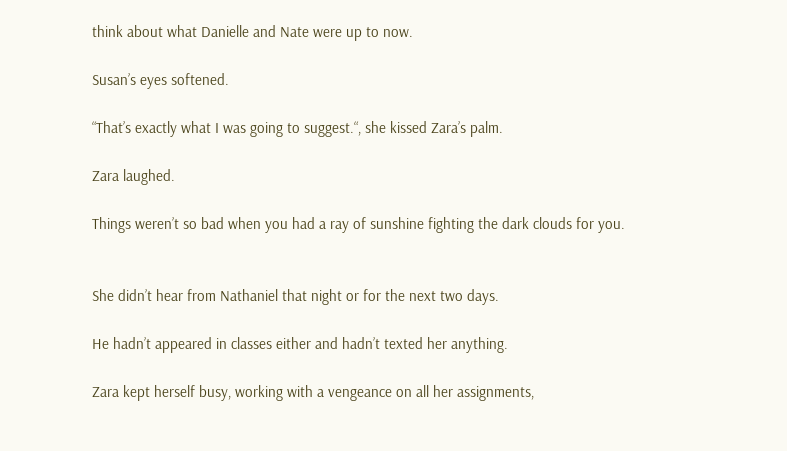think about what Danielle and Nate were up to now.

Susan’s eyes softened.

“That’s exactly what I was going to suggest.“, she kissed Zara’s palm.

Zara laughed.

Things weren’t so bad when you had a ray of sunshine fighting the dark clouds for you.


She didn’t hear from Nathaniel that night or for the next two days.

He hadn’t appeared in classes either and hadn’t texted her anything.

Zara kept herself busy, working with a vengeance on all her assignments,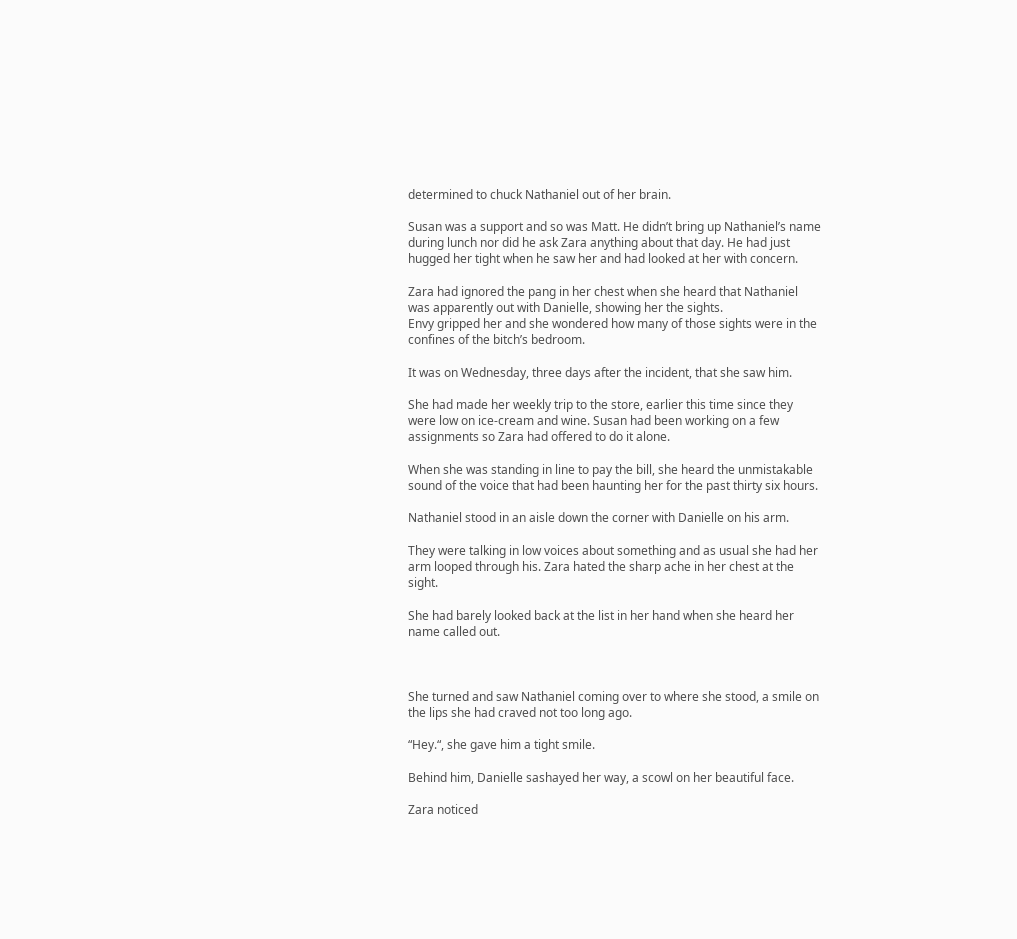determined to chuck Nathaniel out of her brain.

Susan was a support and so was Matt. He didn’t bring up Nathaniel’s name during lunch nor did he ask Zara anything about that day. He had just hugged her tight when he saw her and had looked at her with concern.

Zara had ignored the pang in her chest when she heard that Nathaniel was apparently out with Danielle, showing her the sights.
Envy gripped her and she wondered how many of those sights were in the confines of the bitch’s bedroom.

It was on Wednesday, three days after the incident, that she saw him.

She had made her weekly trip to the store, earlier this time since they were low on ice-cream and wine. Susan had been working on a few assignments so Zara had offered to do it alone.

When she was standing in line to pay the bill, she heard the unmistakable sound of the voice that had been haunting her for the past thirty six hours.

Nathaniel stood in an aisle down the corner with Danielle on his arm.

They were talking in low voices about something and as usual she had her arm looped through his. Zara hated the sharp ache in her chest at the sight.

She had barely looked back at the list in her hand when she heard her name called out.



She turned and saw Nathaniel coming over to where she stood, a smile on the lips she had craved not too long ago.

“Hey.“, she gave him a tight smile.

Behind him, Danielle sashayed her way, a scowl on her beautiful face.

Zara noticed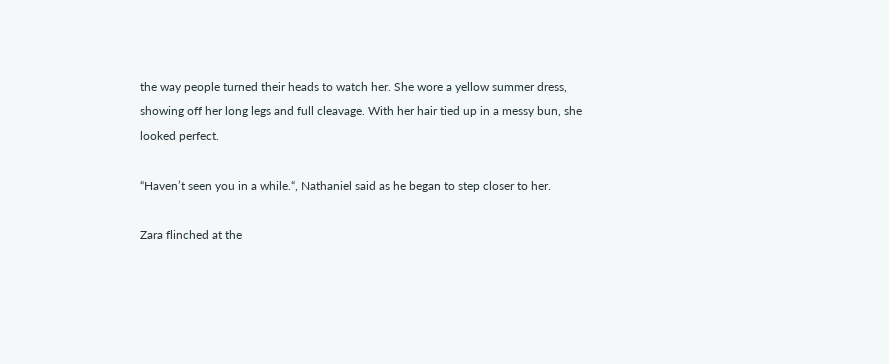the way people turned their heads to watch her. She wore a yellow summer dress, showing off her long legs and full cleavage. With her hair tied up in a messy bun, she looked perfect.

“Haven’t seen you in a while.“, Nathaniel said as he began to step closer to her.

Zara flinched at the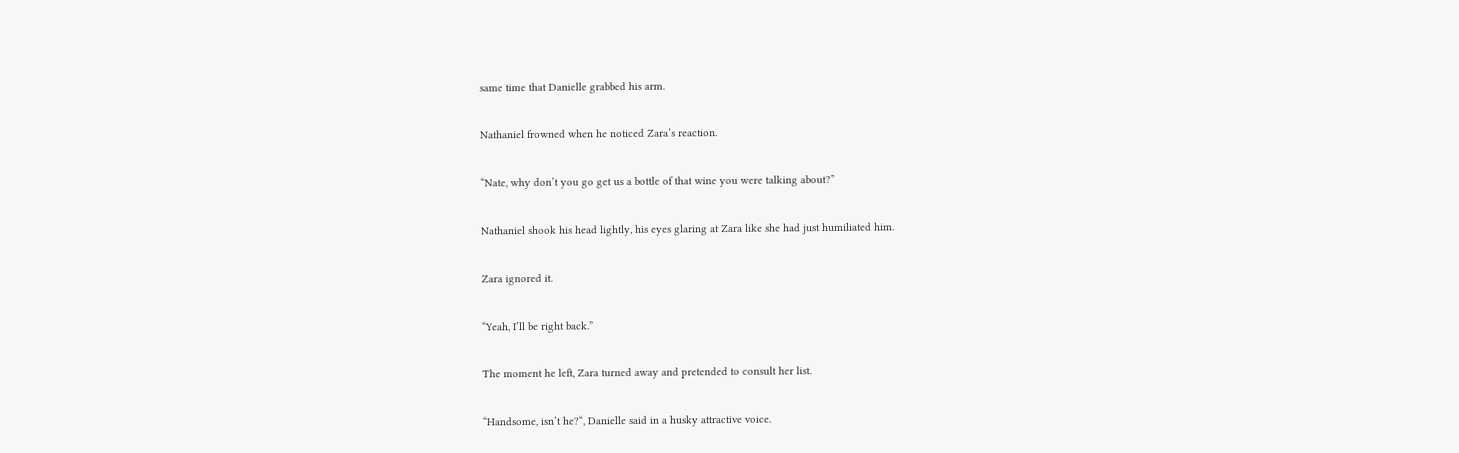same time that Danielle grabbed his arm.

Nathaniel frowned when he noticed Zara’s reaction.

“Nate, why don’t you go get us a bottle of that wine you were talking about?”

Nathaniel shook his head lightly, his eyes glaring at Zara like she had just humiliated him.

Zara ignored it.

“Yeah, I’ll be right back.”

The moment he left, Zara turned away and pretended to consult her list.

“Handsome, isn’t he?“, Danielle said in a husky attractive voice.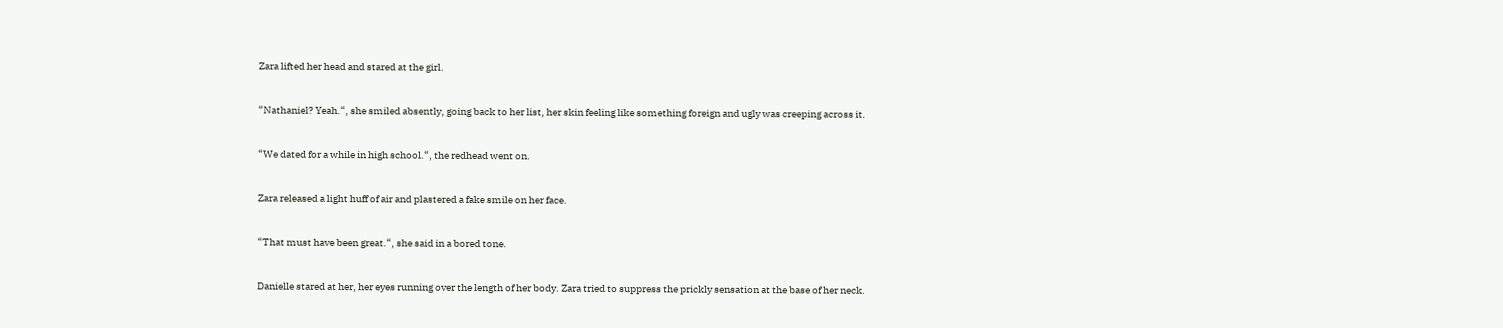Zara lifted her head and stared at the girl.

“Nathaniel? Yeah.“, she smiled absently, going back to her list, her skin feeling like something foreign and ugly was creeping across it.

“We dated for a while in high school.“, the redhead went on.

Zara released a light huff of air and plastered a fake smile on her face.

“That must have been great.“, she said in a bored tone.

Danielle stared at her, her eyes running over the length of her body. Zara tried to suppress the prickly sensation at the base of her neck.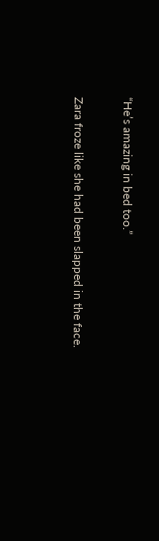“He’s amazing in bed too.”

Zara froze like she had been slapped in the face.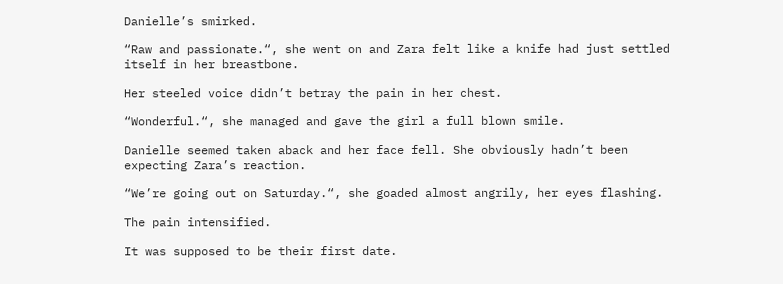Danielle’s smirked.

“Raw and passionate.“, she went on and Zara felt like a knife had just settled itself in her breastbone.

Her steeled voice didn’t betray the pain in her chest.

“Wonderful.“, she managed and gave the girl a full blown smile.

Danielle seemed taken aback and her face fell. She obviously hadn’t been expecting Zara’s reaction.

“We’re going out on Saturday.“, she goaded almost angrily, her eyes flashing.

The pain intensified.

It was supposed to be their first date.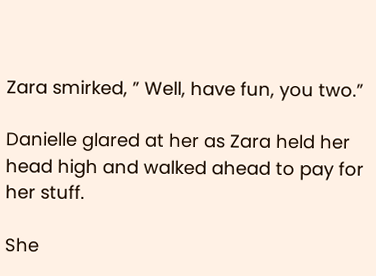Zara smirked, ” Well, have fun, you two.”

Danielle glared at her as Zara held her head high and walked ahead to pay for her stuff.

She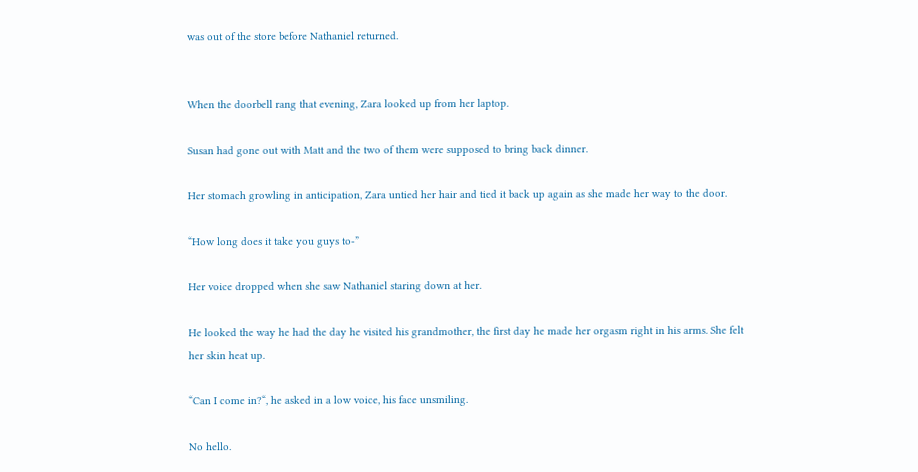was out of the store before Nathaniel returned.


When the doorbell rang that evening, Zara looked up from her laptop.

Susan had gone out with Matt and the two of them were supposed to bring back dinner.

Her stomach growling in anticipation, Zara untied her hair and tied it back up again as she made her way to the door.

“How long does it take you guys to-”

Her voice dropped when she saw Nathaniel staring down at her.

He looked the way he had the day he visited his grandmother, the first day he made her orgasm right in his arms. She felt her skin heat up.

“Can I come in?“, he asked in a low voice, his face unsmiling.

No hello.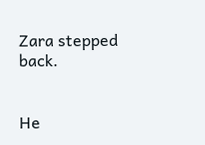Zara stepped back.


He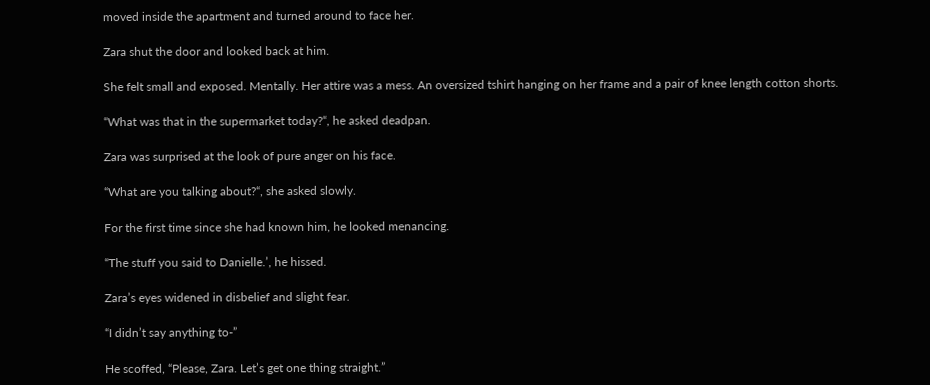moved inside the apartment and turned around to face her.

Zara shut the door and looked back at him.

She felt small and exposed. Mentally. Her attire was a mess. An oversized tshirt hanging on her frame and a pair of knee length cotton shorts.

“What was that in the supermarket today?“, he asked deadpan.

Zara was surprised at the look of pure anger on his face.

“What are you talking about?“, she asked slowly.

For the first time since she had known him, he looked menancing.

“The stuff you said to Danielle.’, he hissed.

Zara’s eyes widened in disbelief and slight fear.

“I didn’t say anything to-”

He scoffed, “Please, Zara. Let’s get one thing straight.”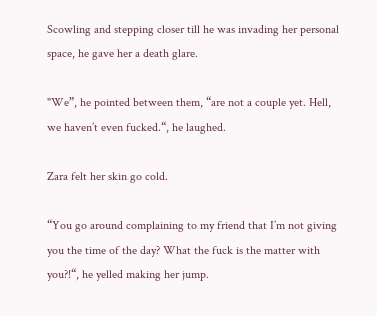Scowling and stepping closer till he was invading her personal space, he gave her a death glare.

"We”, he pointed between them, “are not a couple yet. Hell, we haven’t even fucked.“, he laughed.

Zara felt her skin go cold.

“You go around complaining to my friend that I’m not giving you the time of the day? What the fuck is the matter with you?!“, he yelled making her jump.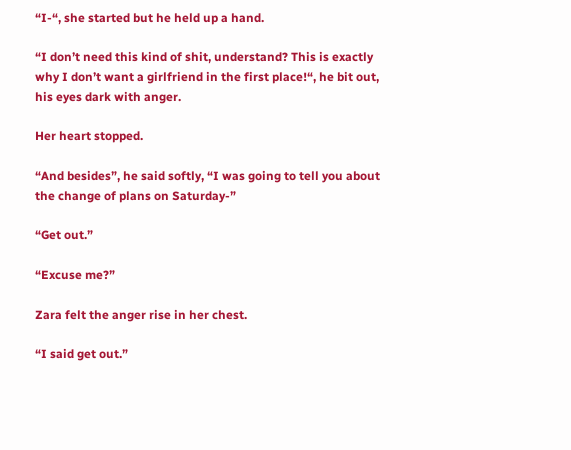“I-“, she started but he held up a hand.

“I don’t need this kind of shit, understand? This is exactly why I don’t want a girlfriend in the first place!“, he bit out, his eyes dark with anger.

Her heart stopped.

“And besides”, he said softly, “I was going to tell you about the change of plans on Saturday-”

“Get out.”

“Excuse me?”

Zara felt the anger rise in her chest.

“I said get out.”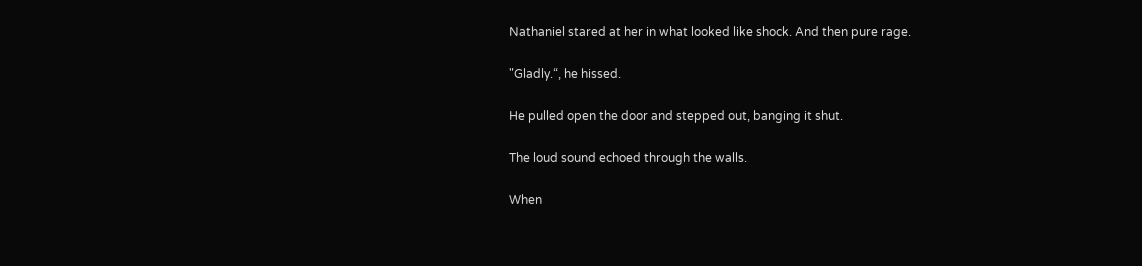Nathaniel stared at her in what looked like shock. And then pure rage.

"Gladly.“, he hissed.

He pulled open the door and stepped out, banging it shut.

The loud sound echoed through the walls.

When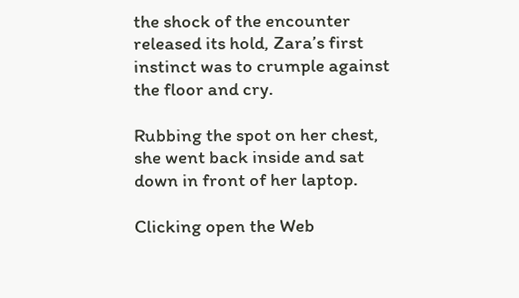the shock of the encounter released its hold, Zara’s first instinct was to crumple against the floor and cry.

Rubbing the spot on her chest, she went back inside and sat down in front of her laptop.

Clicking open the Web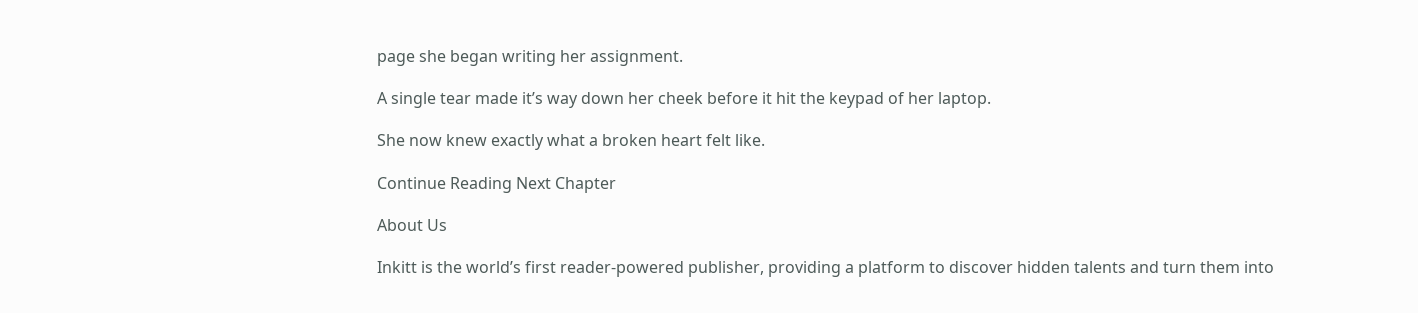page she began writing her assignment.

A single tear made it’s way down her cheek before it hit the keypad of her laptop.

She now knew exactly what a broken heart felt like.

Continue Reading Next Chapter

About Us

Inkitt is the world’s first reader-powered publisher, providing a platform to discover hidden talents and turn them into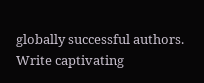globally successful authors. Write captivating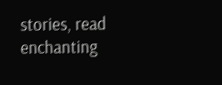stories, read enchanting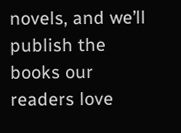novels, and we’ll publish the books our readers love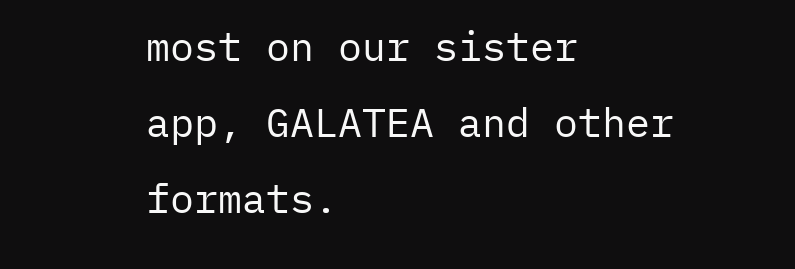most on our sister app, GALATEA and other formats.